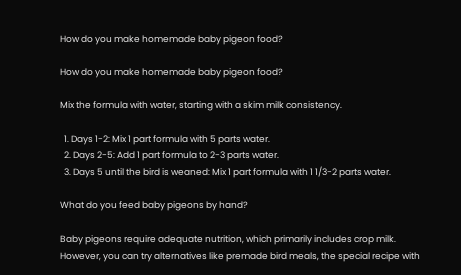How do you make homemade baby pigeon food?

How do you make homemade baby pigeon food?

Mix the formula with water, starting with a skim milk consistency.

  1. Days 1-2: Mix 1 part formula with 5 parts water.
  2. Days 2-5: Add 1 part formula to 2-3 parts water.
  3. Days 5 until the bird is weaned: Mix 1 part formula with 1 1/3-2 parts water.

What do you feed baby pigeons by hand?

Baby pigeons require adequate nutrition, which primarily includes crop milk. However, you can try alternatives like premade bird meals, the special recipe with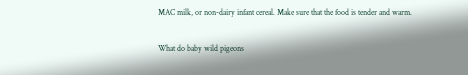MAC milk, or non-dairy infant cereal. Make sure that the food is tender and warm.

What do baby wild pigeons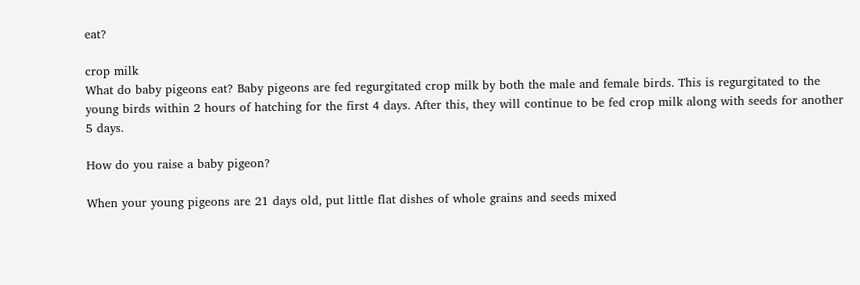eat?

crop milk
What do baby pigeons eat? Baby pigeons are fed regurgitated crop milk by both the male and female birds. This is regurgitated to the young birds within 2 hours of hatching for the first 4 days. After this, they will continue to be fed crop milk along with seeds for another 5 days.

How do you raise a baby pigeon?

When your young pigeons are 21 days old, put little flat dishes of whole grains and seeds mixed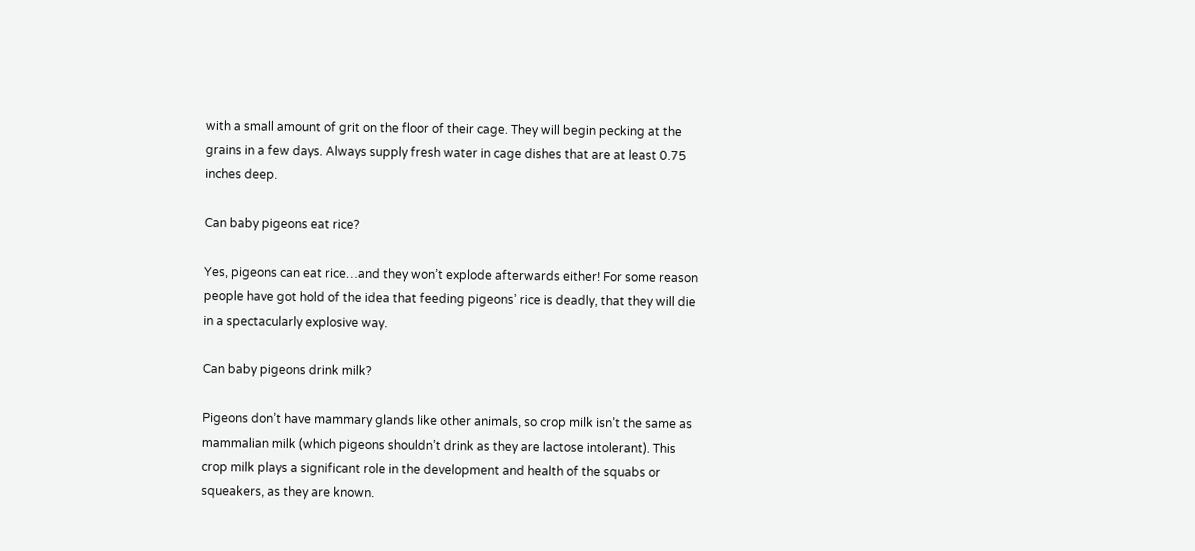with a small amount of grit on the floor of their cage. They will begin pecking at the grains in a few days. Always supply fresh water in cage dishes that are at least 0.75 inches deep.

Can baby pigeons eat rice?

Yes, pigeons can eat rice…and they won’t explode afterwards either! For some reason people have got hold of the idea that feeding pigeons’ rice is deadly, that they will die in a spectacularly explosive way.

Can baby pigeons drink milk?

Pigeons don’t have mammary glands like other animals, so crop milk isn’t the same as mammalian milk (which pigeons shouldn’t drink as they are lactose intolerant). This crop milk plays a significant role in the development and health of the squabs or squeakers, as they are known.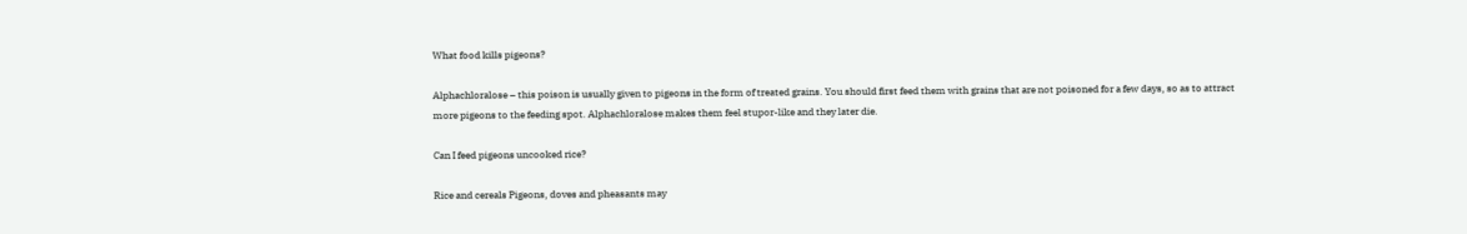What food kills pigeons?

Alphachloralose – this poison is usually given to pigeons in the form of treated grains. You should first feed them with grains that are not poisoned for a few days, so as to attract more pigeons to the feeding spot. Alphachloralose makes them feel stupor-like and they later die.

Can I feed pigeons uncooked rice?

Rice and cereals Pigeons, doves and pheasants may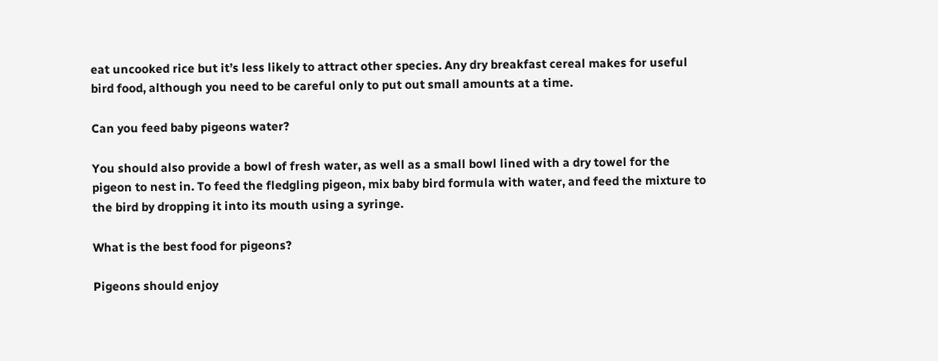eat uncooked rice but it’s less likely to attract other species. Any dry breakfast cereal makes for useful bird food, although you need to be careful only to put out small amounts at a time.

Can you feed baby pigeons water?

You should also provide a bowl of fresh water, as well as a small bowl lined with a dry towel for the pigeon to nest in. To feed the fledgling pigeon, mix baby bird formula with water, and feed the mixture to the bird by dropping it into its mouth using a syringe.

What is the best food for pigeons?

Pigeons should enjoy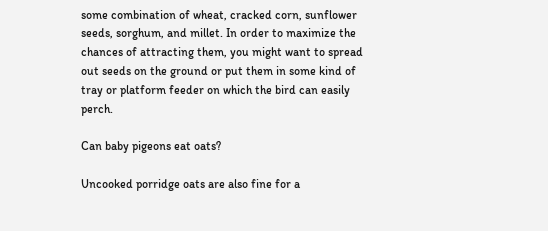some combination of wheat, cracked corn, sunflower seeds, sorghum, and millet. In order to maximize the chances of attracting them, you might want to spread out seeds on the ground or put them in some kind of tray or platform feeder on which the bird can easily perch.

Can baby pigeons eat oats?

Uncooked porridge oats are also fine for a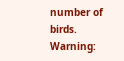number of birds. Warning: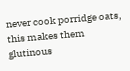never cook porridge oats, this makes them glutinous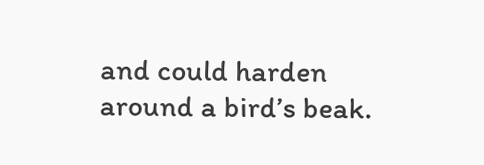and could harden around a bird’s beak.